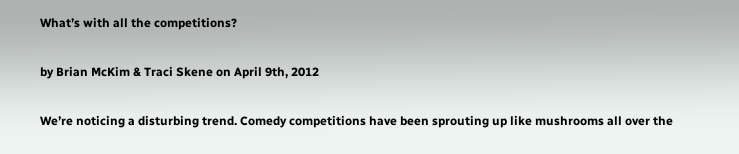What’s with all the competitions?

by Brian McKim & Traci Skene on April 9th, 2012

We’re noticing a disturbing trend. Comedy competitions have been sprouting up like mushrooms all over the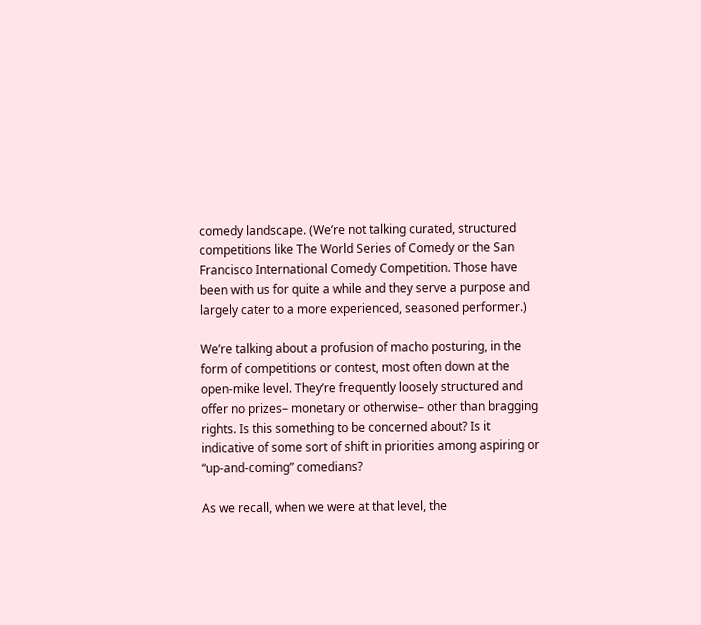comedy landscape. (We’re not talking curated, structured competitions like The World Series of Comedy or the San Francisco International Comedy Competition. Those have been with us for quite a while and they serve a purpose and largely cater to a more experienced, seasoned performer.)

We’re talking about a profusion of macho posturing, in the form of competitions or contest, most often down at the open-mike level. They’re frequently loosely structured and offer no prizes– monetary or otherwise– other than bragging rights. Is this something to be concerned about? Is it indicative of some sort of shift in priorities among aspiring or “up-and-coming” comedians?

As we recall, when we were at that level, the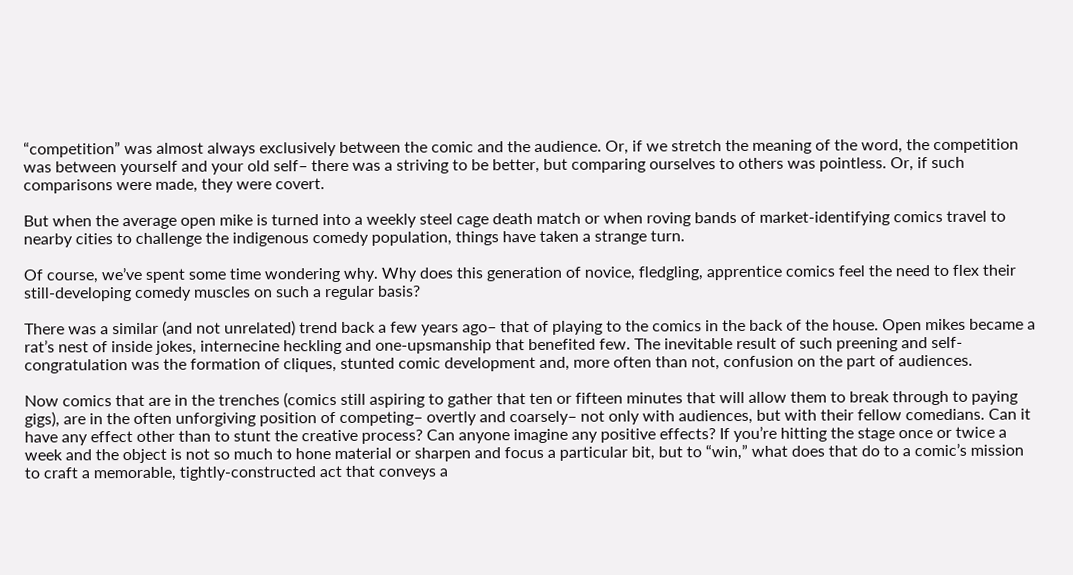“competition” was almost always exclusively between the comic and the audience. Or, if we stretch the meaning of the word, the competition was between yourself and your old self– there was a striving to be better, but comparing ourselves to others was pointless. Or, if such comparisons were made, they were covert.

But when the average open mike is turned into a weekly steel cage death match or when roving bands of market-identifying comics travel to nearby cities to challenge the indigenous comedy population, things have taken a strange turn.

Of course, we’ve spent some time wondering why. Why does this generation of novice, fledgling, apprentice comics feel the need to flex their still-developing comedy muscles on such a regular basis?

There was a similar (and not unrelated) trend back a few years ago– that of playing to the comics in the back of the house. Open mikes became a rat’s nest of inside jokes, internecine heckling and one-upsmanship that benefited few. The inevitable result of such preening and self-congratulation was the formation of cliques, stunted comic development and, more often than not, confusion on the part of audiences.

Now comics that are in the trenches (comics still aspiring to gather that ten or fifteen minutes that will allow them to break through to paying gigs), are in the often unforgiving position of competing– overtly and coarsely– not only with audiences, but with their fellow comedians. Can it have any effect other than to stunt the creative process? Can anyone imagine any positive effects? If you’re hitting the stage once or twice a week and the object is not so much to hone material or sharpen and focus a particular bit, but to “win,” what does that do to a comic’s mission to craft a memorable, tightly-constructed act that conveys a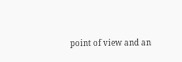point of view and an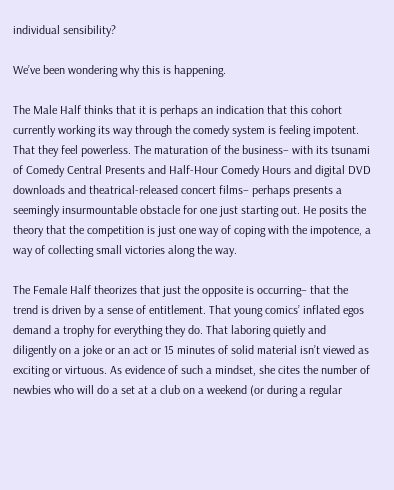individual sensibility?

We’ve been wondering why this is happening.

The Male Half thinks that it is perhaps an indication that this cohort currently working its way through the comedy system is feeling impotent. That they feel powerless. The maturation of the business– with its tsunami of Comedy Central Presents and Half-Hour Comedy Hours and digital DVD downloads and theatrical-released concert films– perhaps presents a seemingly insurmountable obstacle for one just starting out. He posits the theory that the competition is just one way of coping with the impotence, a way of collecting small victories along the way.

The Female Half theorizes that just the opposite is occurring– that the trend is driven by a sense of entitlement. That young comics’ inflated egos demand a trophy for everything they do. That laboring quietly and diligently on a joke or an act or 15 minutes of solid material isn’t viewed as exciting or virtuous. As evidence of such a mindset, she cites the number of newbies who will do a set at a club on a weekend (or during a regular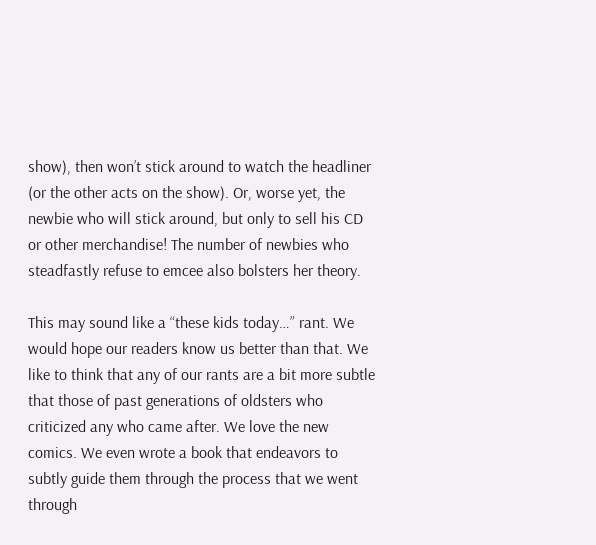show), then won’t stick around to watch the headliner (or the other acts on the show). Or, worse yet, the newbie who will stick around, but only to sell his CD or other merchandise! The number of newbies who steadfastly refuse to emcee also bolsters her theory.

This may sound like a “these kids today…” rant. We would hope our readers know us better than that. We like to think that any of our rants are a bit more subtle that those of past generations of oldsters who criticized any who came after. We love the new comics. We even wrote a book that endeavors to subtly guide them through the process that we went through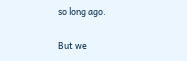so long ago.

But we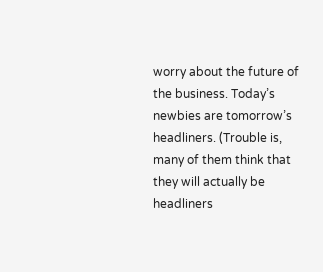worry about the future of the business. Today’s newbies are tomorrow’s headliners. (Trouble is, many of them think that they will actually be headliners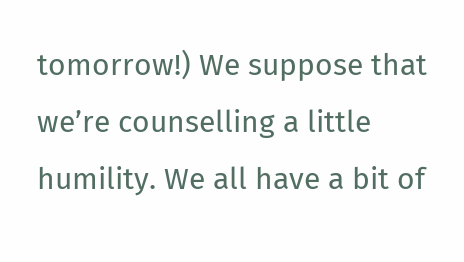tomorrow!) We suppose that we’re counselling a little humility. We all have a bit of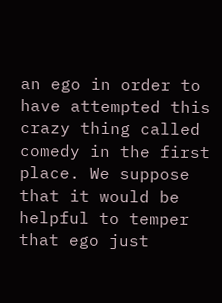an ego in order to have attempted this crazy thing called comedy in the first place. We suppose that it would be helpful to temper that ego just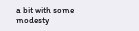a bit with some modesty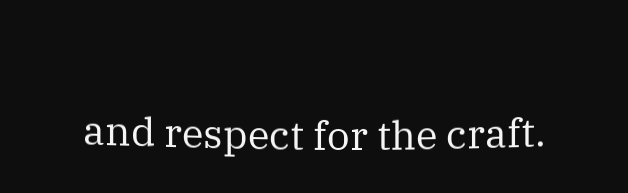and respect for the craft.